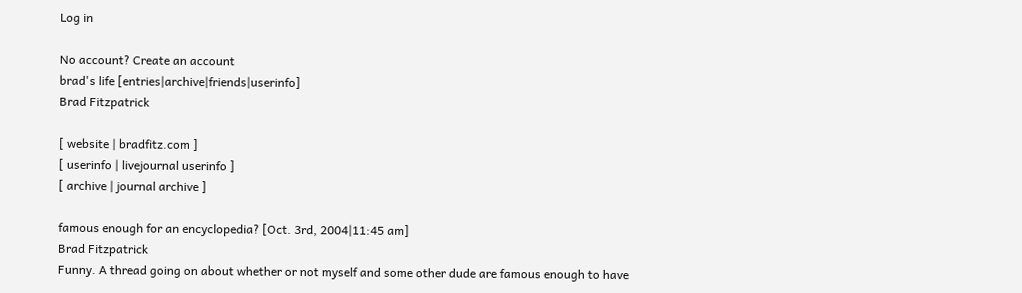Log in

No account? Create an account
brad's life [entries|archive|friends|userinfo]
Brad Fitzpatrick

[ website | bradfitz.com ]
[ userinfo | livejournal userinfo ]
[ archive | journal archive ]

famous enough for an encyclopedia? [Oct. 3rd, 2004|11:45 am]
Brad Fitzpatrick
Funny. A thread going on about whether or not myself and some other dude are famous enough to have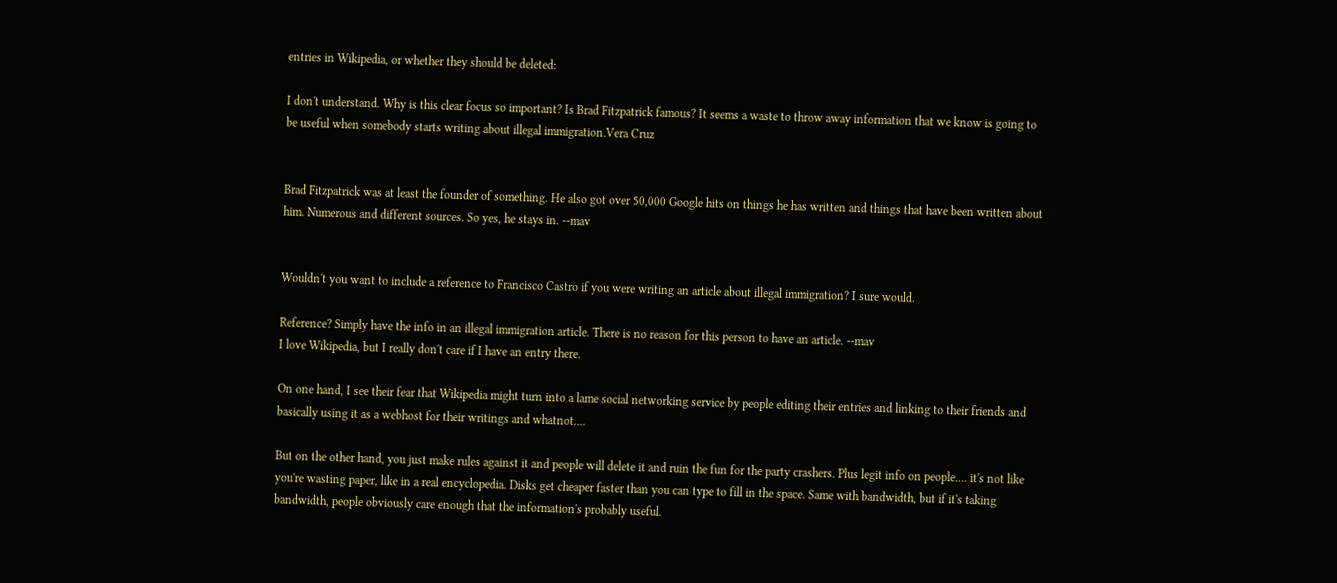entries in Wikipedia, or whether they should be deleted:

I don't understand. Why is this clear focus so important? Is Brad Fitzpatrick famous? It seems a waste to throw away information that we know is going to be useful when somebody starts writing about illegal immigration.Vera Cruz


Brad Fitzpatrick was at least the founder of something. He also got over 50,000 Google hits on things he has written and things that have been written about him. Numerous and different sources. So yes, he stays in. --mav


Wouldn't you want to include a reference to Francisco Castro if you were writing an article about illegal immigration? I sure would.

Reference? Simply have the info in an illegal immigration article. There is no reason for this person to have an article. --mav
I love Wikipedia, but I really don't care if I have an entry there.

On one hand, I see their fear that Wikipedia might turn into a lame social networking service by people editing their entries and linking to their friends and basically using it as a webhost for their writings and whatnot....

But on the other hand, you just make rules against it and people will delete it and ruin the fun for the party crashers. Plus legit info on people.... it's not like you're wasting paper, like in a real encyclopedia. Disks get cheaper faster than you can type to fill in the space. Same with bandwidth, but if it's taking bandwidth, people obviously care enough that the information's probably useful.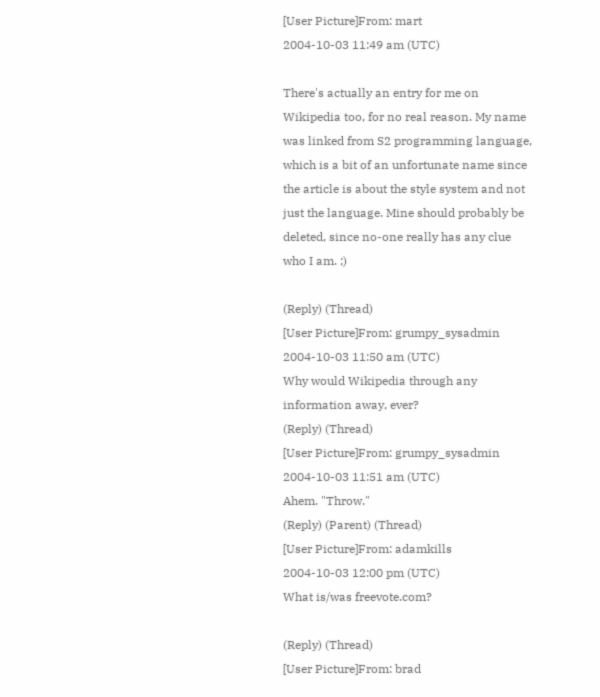[User Picture]From: mart
2004-10-03 11:49 am (UTC)

There's actually an entry for me on Wikipedia too, for no real reason. My name was linked from S2 programming language, which is a bit of an unfortunate name since the article is about the style system and not just the language. Mine should probably be deleted, since no-one really has any clue who I am. ;)

(Reply) (Thread)
[User Picture]From: grumpy_sysadmin
2004-10-03 11:50 am (UTC)
Why would Wikipedia through any information away, ever?
(Reply) (Thread)
[User Picture]From: grumpy_sysadmin
2004-10-03 11:51 am (UTC)
Ahem. "Throw."
(Reply) (Parent) (Thread)
[User Picture]From: adamkills
2004-10-03 12:00 pm (UTC)
What is/was freevote.com?

(Reply) (Thread)
[User Picture]From: brad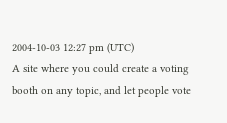2004-10-03 12:27 pm (UTC)
A site where you could create a voting booth on any topic, and let people vote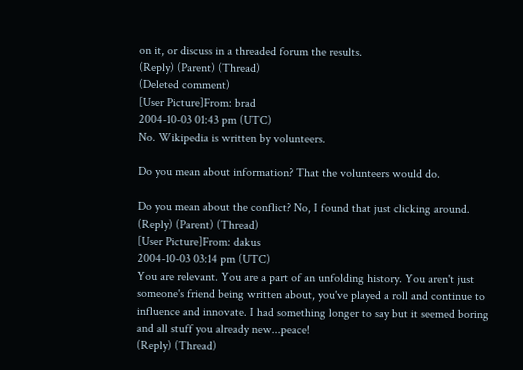on it, or discuss in a threaded forum the results.
(Reply) (Parent) (Thread)
(Deleted comment)
[User Picture]From: brad
2004-10-03 01:43 pm (UTC)
No. Wikipedia is written by volunteers.

Do you mean about information? That the volunteers would do.

Do you mean about the conflict? No, I found that just clicking around.
(Reply) (Parent) (Thread)
[User Picture]From: dakus
2004-10-03 03:14 pm (UTC)
You are relevant. You are a part of an unfolding history. You aren't just someone's friend being written about, you've played a roll and continue to influence and innovate. I had something longer to say but it seemed boring and all stuff you already new...peace!
(Reply) (Thread)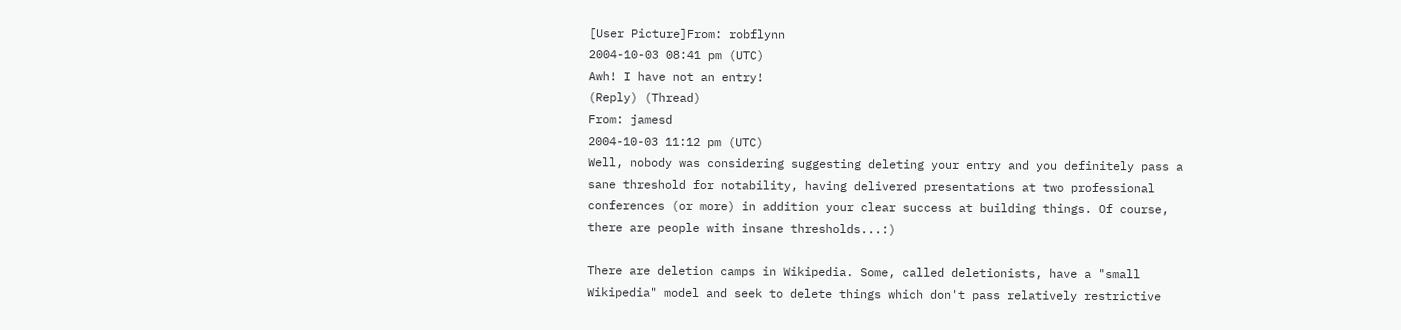[User Picture]From: robflynn
2004-10-03 08:41 pm (UTC)
Awh! I have not an entry!
(Reply) (Thread)
From: jamesd
2004-10-03 11:12 pm (UTC)
Well, nobody was considering suggesting deleting your entry and you definitely pass a sane threshold for notability, having delivered presentations at two professional conferences (or more) in addition your clear success at building things. Of course, there are people with insane thresholds...:)

There are deletion camps in Wikipedia. Some, called deletionists, have a "small Wikipedia" model and seek to delete things which don't pass relatively restrictive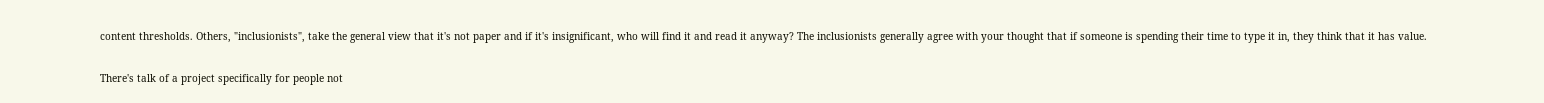content thresholds. Others, "inclusionists", take the general view that it's not paper and if it's insignificant, who will find it and read it anyway? The inclusionists generally agree with your thought that if someone is spending their time to type it in, they think that it has value.

There's talk of a project specifically for people not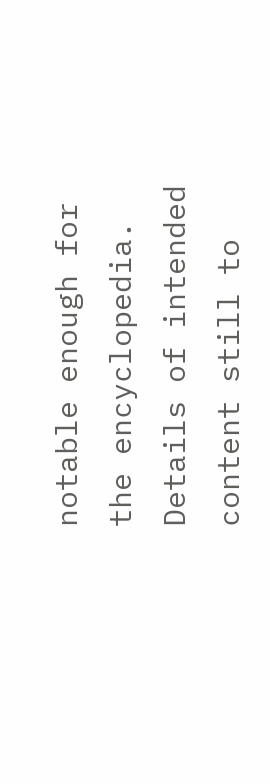notable enough for the encyclopedia. Details of intended content still to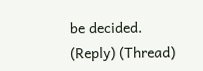be decided.
(Reply) (Thread)